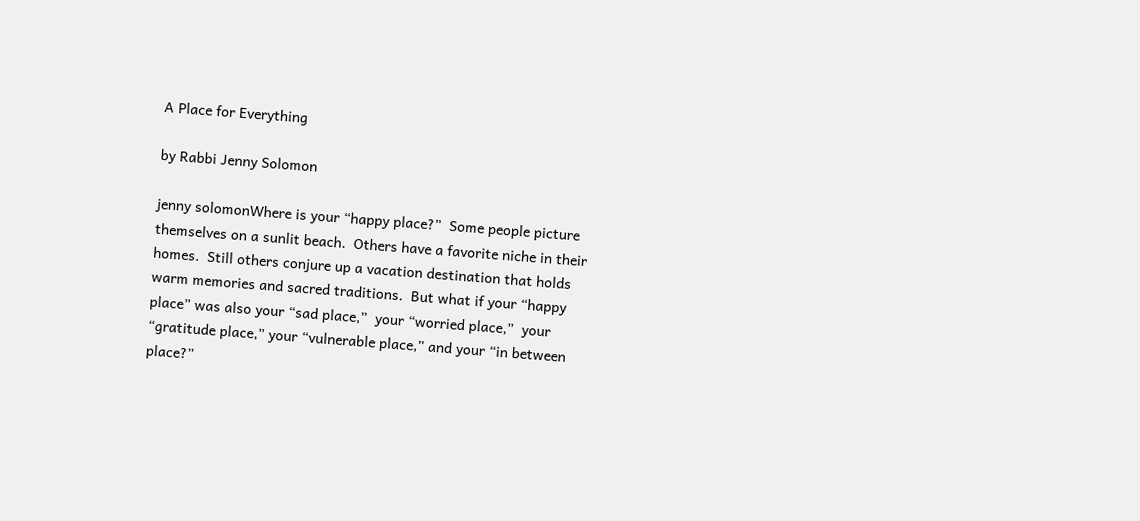A Place for Everything

by Rabbi Jenny Solomon

jenny solomonWhere is your “happy place?”  Some people picture themselves on a sunlit beach.  Others have a favorite niche in their homes.  Still others conjure up a vacation destination that holds warm memories and sacred traditions.  But what if your “happy place” was also your “sad place,”  your “worried place,”  your “gratitude place,” your “vulnerable place,” and your “in between place?”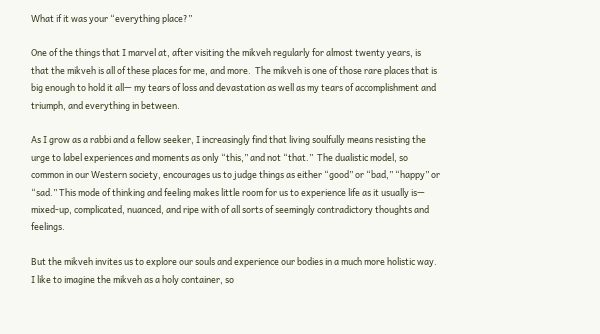What if it was your “everything place?”

One of the things that I marvel at, after visiting the mikveh regularly for almost twenty years, is that the mikveh is all of these places for me, and more.  The mikveh is one of those rare places that is big enough to hold it all— my tears of loss and devastation as well as my tears of accomplishment and triumph, and everything in between.

As I grow as a rabbi and a fellow seeker, I increasingly find that living soulfully means resisting the urge to label experiences and moments as only “this,” and not “that.”  The dualistic model, so common in our Western society, encourages us to judge things as either “good” or “bad,” “happy” or “sad.” This mode of thinking and feeling makes little room for us to experience life as it usually is— mixed-up, complicated, nuanced, and ripe with of all sorts of seemingly contradictory thoughts and feelings.

But the mikveh invites us to explore our souls and experience our bodies in a much more holistic way.  I like to imagine the mikveh as a holy container, so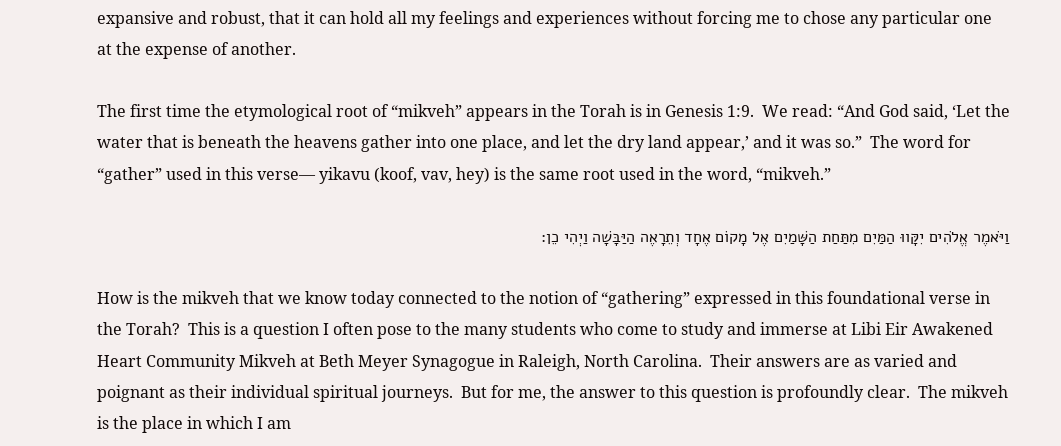expansive and robust, that it can hold all my feelings and experiences without forcing me to chose any particular one at the expense of another.

The first time the etymological root of “mikveh” appears in the Torah is in Genesis 1:9.  We read: “And God said, ‘Let the water that is beneath the heavens gather into one place, and let the dry land appear,’ and it was so.”  The word for “gather” used in this verse— yikavu (koof, vav, hey) is the same root used in the word, “mikveh.”

וַיֹּאמֶר אֱלֹהִים יִקָּווּ הַמַּיִם מִתַּחַת הַשָּׁמַיִם אֶל מָקוֹם אֶחָד וְתֵרָאֶה הַיַּבָּשָׁה וַיְהִי כֵן:

How is the mikveh that we know today connected to the notion of “gathering” expressed in this foundational verse in the Torah?  This is a question I often pose to the many students who come to study and immerse at Libi Eir Awakened Heart Community Mikveh at Beth Meyer Synagogue in Raleigh, North Carolina.  Their answers are as varied and poignant as their individual spiritual journeys.  But for me, the answer to this question is profoundly clear.  The mikveh is the place in which I am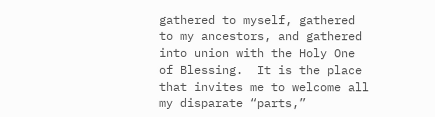gathered to myself, gathered to my ancestors, and gathered into union with the Holy One of Blessing.  It is the place that invites me to welcome all my disparate “parts,”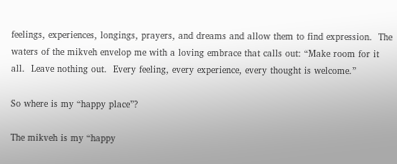feelings, experiences, longings, prayers, and dreams and allow them to find expression.  The waters of the mikveh envelop me with a loving embrace that calls out: “Make room for it all.  Leave nothing out.  Every feeling, every experience, every thought is welcome.”

So where is my “happy place”?

The mikveh is my “happy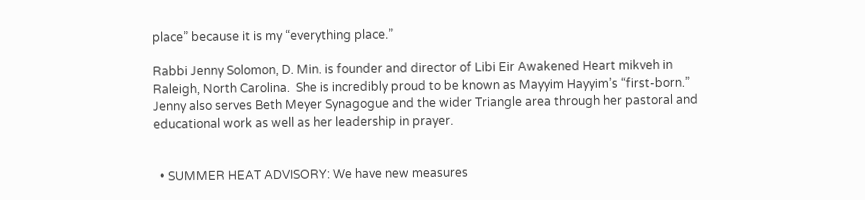place” because it is my “everything place.”

Rabbi Jenny Solomon, D. Min. is founder and director of Libi Eir Awakened Heart mikveh in Raleigh, North Carolina.  She is incredibly proud to be known as Mayyim Hayyim’s “first-born.” Jenny also serves Beth Meyer Synagogue and the wider Triangle area through her pastoral and educational work as well as her leadership in prayer.


  • SUMMER HEAT ADVISORY: We have new measures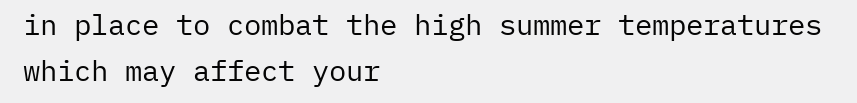in place to combat the high summer temperatures which may affect your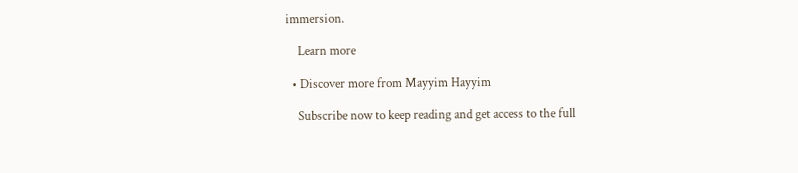immersion.

    Learn more

  • Discover more from Mayyim Hayyim

    Subscribe now to keep reading and get access to the full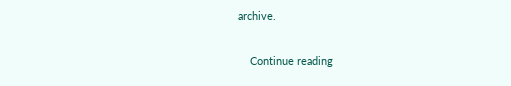archive.

    Continue reading